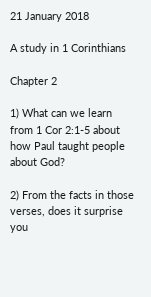21 January 2018

A study in 1 Corinthians

Chapter 2

1) What can we learn from 1 Cor 2:1-5 about how Paul taught people about God?

2) From the facts in those verses, does it surprise you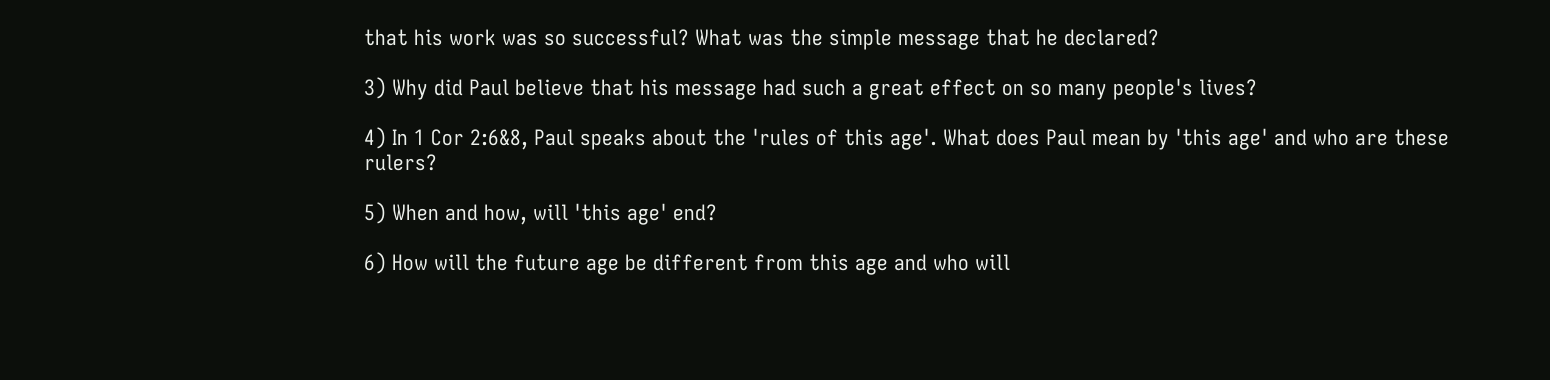that his work was so successful? What was the simple message that he declared?

3) Why did Paul believe that his message had such a great effect on so many people's lives?

4) In 1 Cor 2:6&8, Paul speaks about the 'rules of this age'. What does Paul mean by 'this age' and who are these rulers?

5) When and how, will 'this age' end?

6) How will the future age be different from this age and who will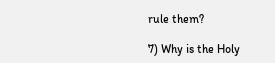rule them?

7) Why is the Holy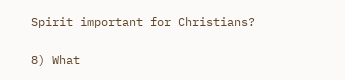Spirit important for Christians?

8) What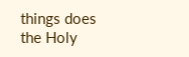things does the Holy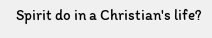Spirit do in a Christian's life?